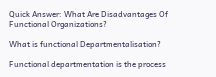Quick Answer: What Are Disadvantages Of Functional Organizations?

What is functional Departmentalisation?

Functional departmentation is the process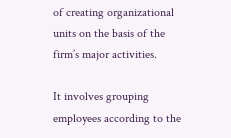of creating organizational units on the basis of the firm’s major activities.

It involves grouping employees according to the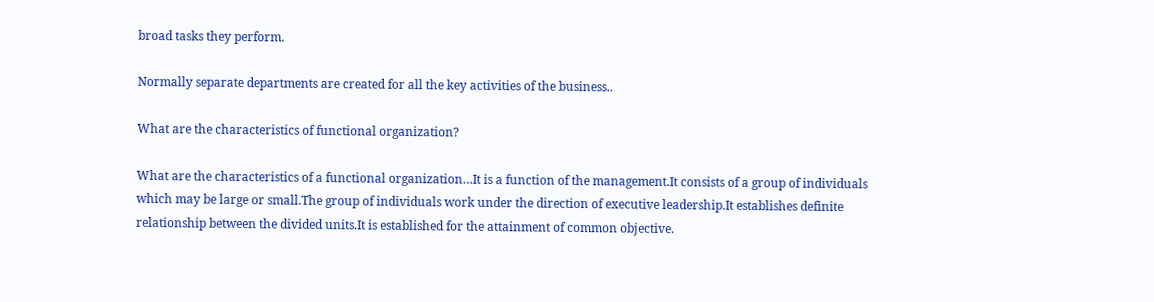broad tasks they perform.

Normally separate departments are created for all the key activities of the business..

What are the characteristics of functional organization?

What are the characteristics of a functional organization…It is a function of the management.It consists of a group of individuals which may be large or small.The group of individuals work under the direction of executive leadership.It establishes definite relationship between the divided units.It is established for the attainment of common objective.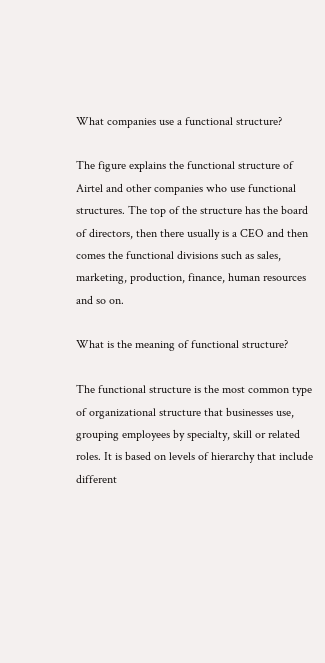What companies use a functional structure?

The figure explains the functional structure of Airtel and other companies who use functional structures. The top of the structure has the board of directors, then there usually is a CEO and then comes the functional divisions such as sales, marketing, production, finance, human resources and so on.

What is the meaning of functional structure?

The functional structure is the most common type of organizational structure that businesses use, grouping employees by specialty, skill or related roles. It is based on levels of hierarchy that include different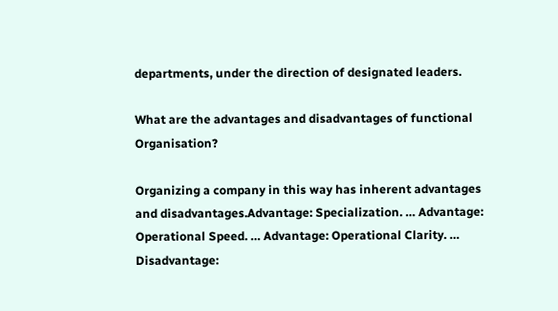departments, under the direction of designated leaders.

What are the advantages and disadvantages of functional Organisation?

Organizing a company in this way has inherent advantages and disadvantages.Advantage: Specialization. … Advantage: Operational Speed. … Advantage: Operational Clarity. … Disadvantage: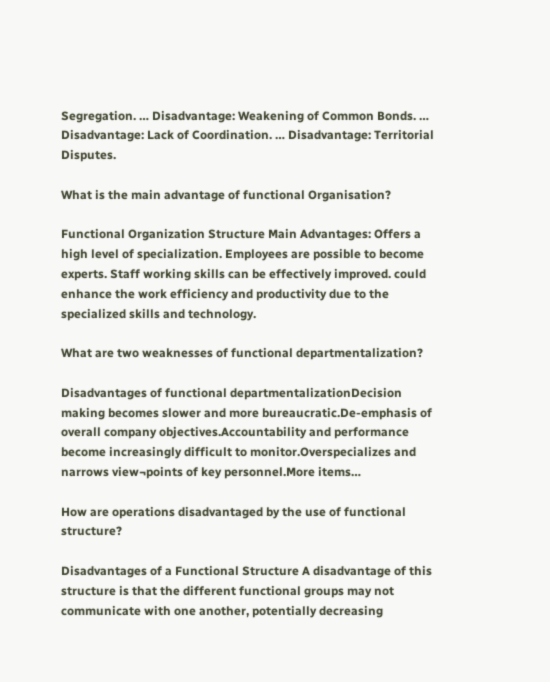Segregation. … Disadvantage: Weakening of Common Bonds. … Disadvantage: Lack of Coordination. … Disadvantage: Territorial Disputes.

What is the main advantage of functional Organisation?

Functional Organization Structure Main Advantages: Offers a high level of specialization. Employees are possible to become experts. Staff working skills can be effectively improved. could enhance the work efficiency and productivity due to the specialized skills and technology.

What are two weaknesses of functional departmentalization?

Disadvantages of functional departmentalizationDecision making becomes slower and more bureaucratic.De-emphasis of overall company objectives.Accountability and performance become increasingly difficult to monitor.Overspecializes and narrows view¬points of key personnel.More items…

How are operations disadvantaged by the use of functional structure?

Disadvantages of a Functional Structure A disadvantage of this structure is that the different functional groups may not communicate with one another, potentially decreasing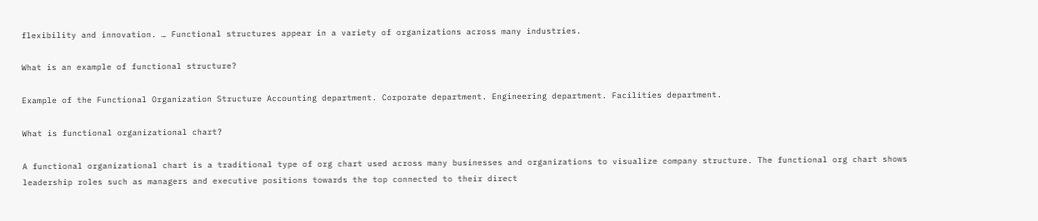flexibility and innovation. … Functional structures appear in a variety of organizations across many industries.

What is an example of functional structure?

Example of the Functional Organization Structure Accounting department. Corporate department. Engineering department. Facilities department.

What is functional organizational chart?

A functional organizational chart is a traditional type of org chart used across many businesses and organizations to visualize company structure. The functional org chart shows leadership roles such as managers and executive positions towards the top connected to their direct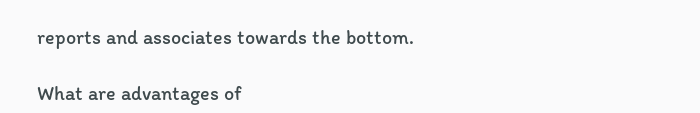reports and associates towards the bottom.

What are advantages of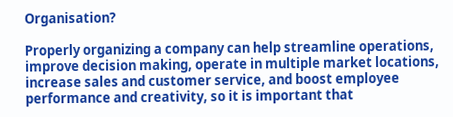Organisation?

Properly organizing a company can help streamline operations, improve decision making, operate in multiple market locations, increase sales and customer service, and boost employee performance and creativity, so it is important that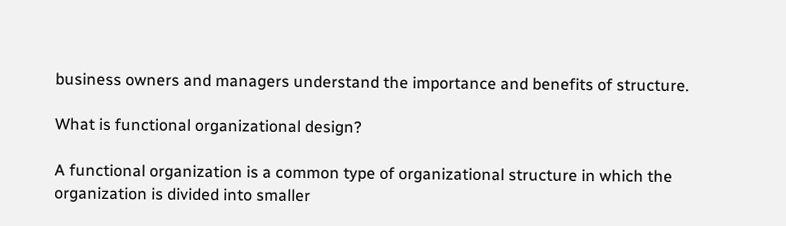business owners and managers understand the importance and benefits of structure.

What is functional organizational design?

A functional organization is a common type of organizational structure in which the organization is divided into smaller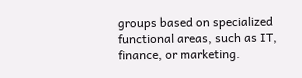groups based on specialized functional areas, such as IT, finance, or marketing.